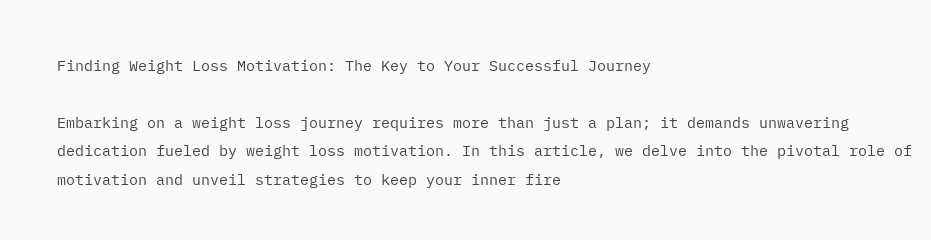Finding Weight Loss Motivation: The Key to Your Successful Journey

Embarking on a weight loss journey requires more than just a plan; it demands unwavering dedication fueled by weight loss motivation. In this article, we delve into the pivotal role of motivation and unveil strategies to keep your inner fire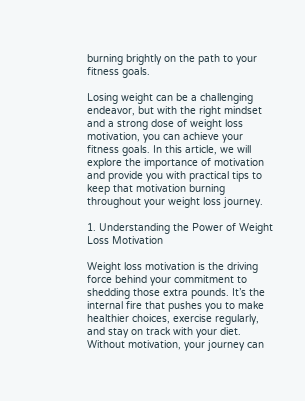burning brightly on the path to your fitness goals.

Losing weight can be a challenging endeavor, but with the right mindset and a strong dose of weight loss motivation, you can achieve your fitness goals. In this article, we will explore the importance of motivation and provide you with practical tips to keep that motivation burning throughout your weight loss journey.

1. Understanding the Power of Weight Loss Motivation

Weight loss motivation is the driving force behind your commitment to shedding those extra pounds. It’s the internal fire that pushes you to make healthier choices, exercise regularly, and stay on track with your diet. Without motivation, your journey can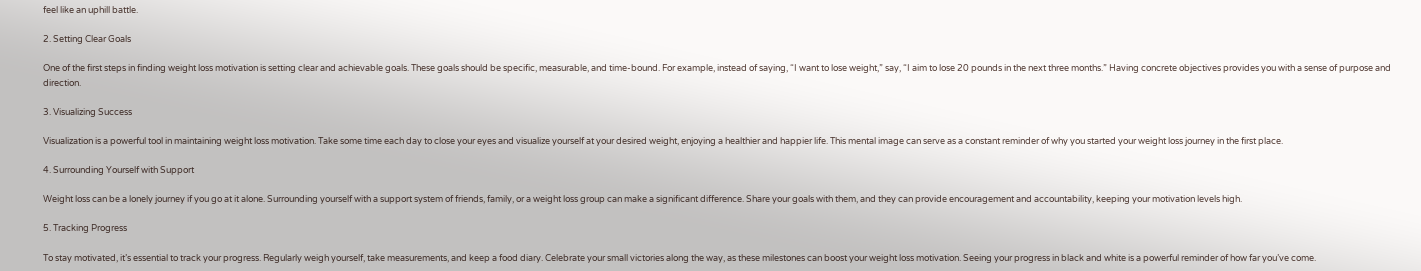feel like an uphill battle.

2. Setting Clear Goals

One of the first steps in finding weight loss motivation is setting clear and achievable goals. These goals should be specific, measurable, and time-bound. For example, instead of saying, “I want to lose weight,” say, “I aim to lose 20 pounds in the next three months.” Having concrete objectives provides you with a sense of purpose and direction.

3. Visualizing Success

Visualization is a powerful tool in maintaining weight loss motivation. Take some time each day to close your eyes and visualize yourself at your desired weight, enjoying a healthier and happier life. This mental image can serve as a constant reminder of why you started your weight loss journey in the first place.

4. Surrounding Yourself with Support

Weight loss can be a lonely journey if you go at it alone. Surrounding yourself with a support system of friends, family, or a weight loss group can make a significant difference. Share your goals with them, and they can provide encouragement and accountability, keeping your motivation levels high.

5. Tracking Progress

To stay motivated, it’s essential to track your progress. Regularly weigh yourself, take measurements, and keep a food diary. Celebrate your small victories along the way, as these milestones can boost your weight loss motivation. Seeing your progress in black and white is a powerful reminder of how far you’ve come.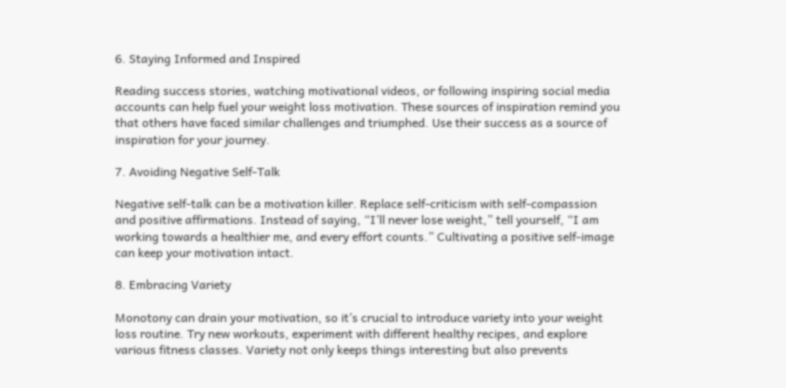6. Staying Informed and Inspired

Reading success stories, watching motivational videos, or following inspiring social media accounts can help fuel your weight loss motivation. These sources of inspiration remind you that others have faced similar challenges and triumphed. Use their success as a source of inspiration for your journey.

7. Avoiding Negative Self-Talk

Negative self-talk can be a motivation killer. Replace self-criticism with self-compassion and positive affirmations. Instead of saying, “I’ll never lose weight,” tell yourself, “I am working towards a healthier me, and every effort counts.” Cultivating a positive self-image can keep your motivation intact.

8. Embracing Variety

Monotony can drain your motivation, so it’s crucial to introduce variety into your weight loss routine. Try new workouts, experiment with different healthy recipes, and explore various fitness classes. Variety not only keeps things interesting but also prevents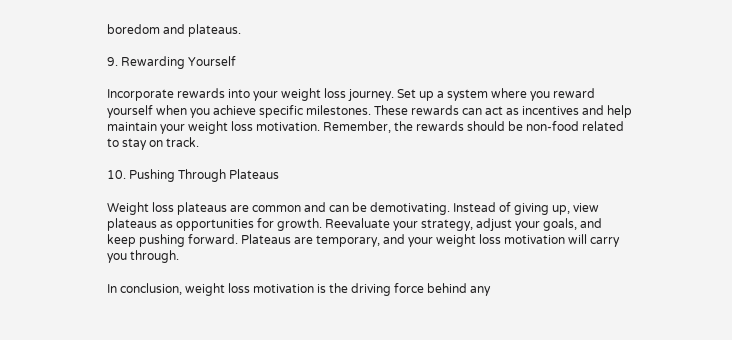boredom and plateaus.

9. Rewarding Yourself

Incorporate rewards into your weight loss journey. Set up a system where you reward yourself when you achieve specific milestones. These rewards can act as incentives and help maintain your weight loss motivation. Remember, the rewards should be non-food related to stay on track.

10. Pushing Through Plateaus

Weight loss plateaus are common and can be demotivating. Instead of giving up, view plateaus as opportunities for growth. Reevaluate your strategy, adjust your goals, and keep pushing forward. Plateaus are temporary, and your weight loss motivation will carry you through.

In conclusion, weight loss motivation is the driving force behind any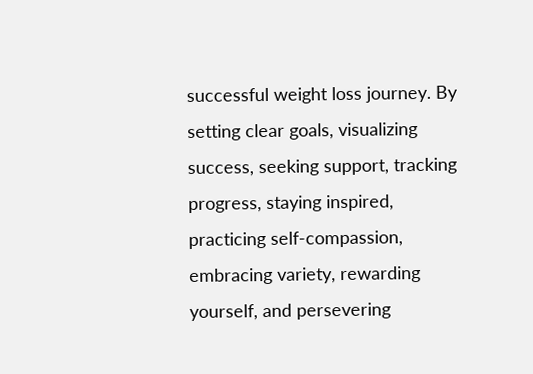successful weight loss journey. By setting clear goals, visualizing success, seeking support, tracking progress, staying inspired, practicing self-compassion, embracing variety, rewarding yourself, and persevering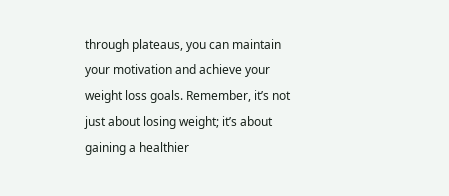through plateaus, you can maintain your motivation and achieve your weight loss goals. Remember, it’s not just about losing weight; it’s about gaining a healthier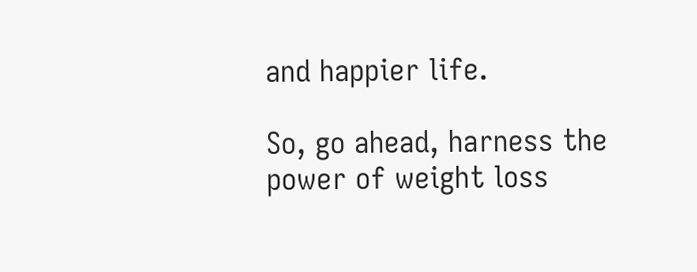and happier life.

So, go ahead, harness the power of weight loss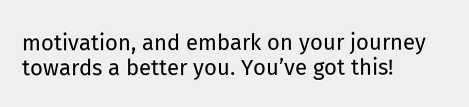motivation, and embark on your journey towards a better you. You’ve got this!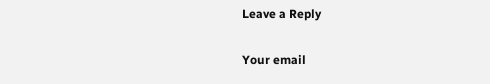Leave a Reply

Your email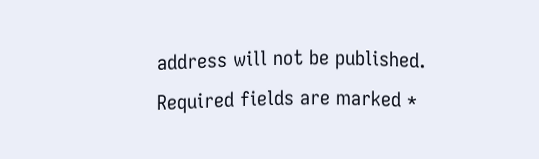address will not be published. Required fields are marked *